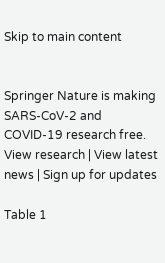Skip to main content


Springer Nature is making SARS-CoV-2 and COVID-19 research free. View research | View latest news | Sign up for updates

Table 1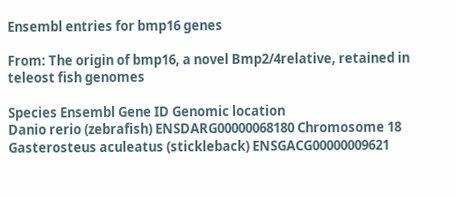Ensembl entries for bmp16 genes

From: The origin of bmp16, a novel Bmp2/4relative, retained in teleost fish genomes

Species Ensembl Gene ID Genomic location
Danio rerio (zebrafish) ENSDARG00000068180 Chromosome 18
Gasterosteus aculeatus (stickleback) ENSGACG00000009621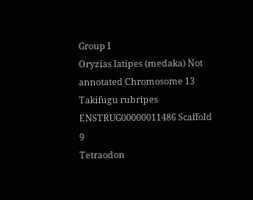Group I
Oryzias latipes (medaka) Not annotated Chromosome 13
Takifugu rubripes ENSTRUG00000011486 Scaffold 9
Tetraodon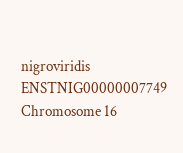nigroviridis ENSTNIG00000007749 Chromosome 16